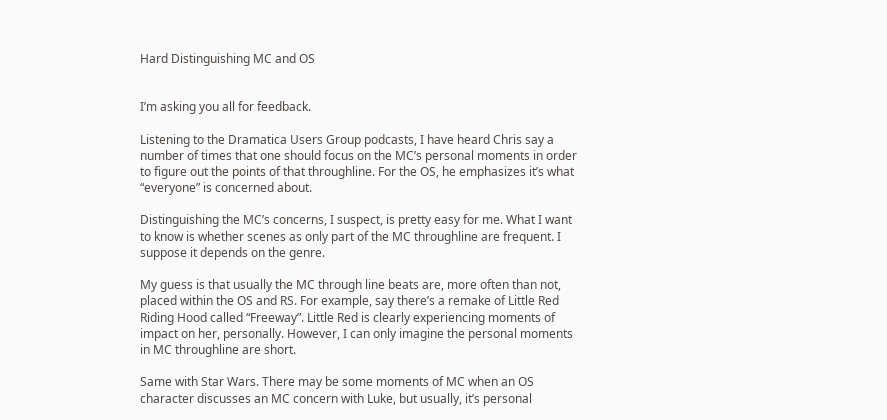Hard Distinguishing MC and OS


I’m asking you all for feedback.

Listening to the Dramatica Users Group podcasts, I have heard Chris say a number of times that one should focus on the MC’s personal moments in order to figure out the points of that throughline. For the OS, he emphasizes it’s what “everyone” is concerned about.

Distinguishing the MC’s concerns, I suspect, is pretty easy for me. What I want to know is whether scenes as only part of the MC throughline are frequent. I suppose it depends on the genre.

My guess is that usually the MC through line beats are, more often than not, placed within the OS and RS. For example, say there’s a remake of Little Red Riding Hood called “Freeway”. Little Red is clearly experiencing moments of impact on her, personally. However, I can only imagine the personal moments in MC throughline are short.

Same with Star Wars. There may be some moments of MC when an OS character discusses an MC concern with Luke, but usually, it’s personal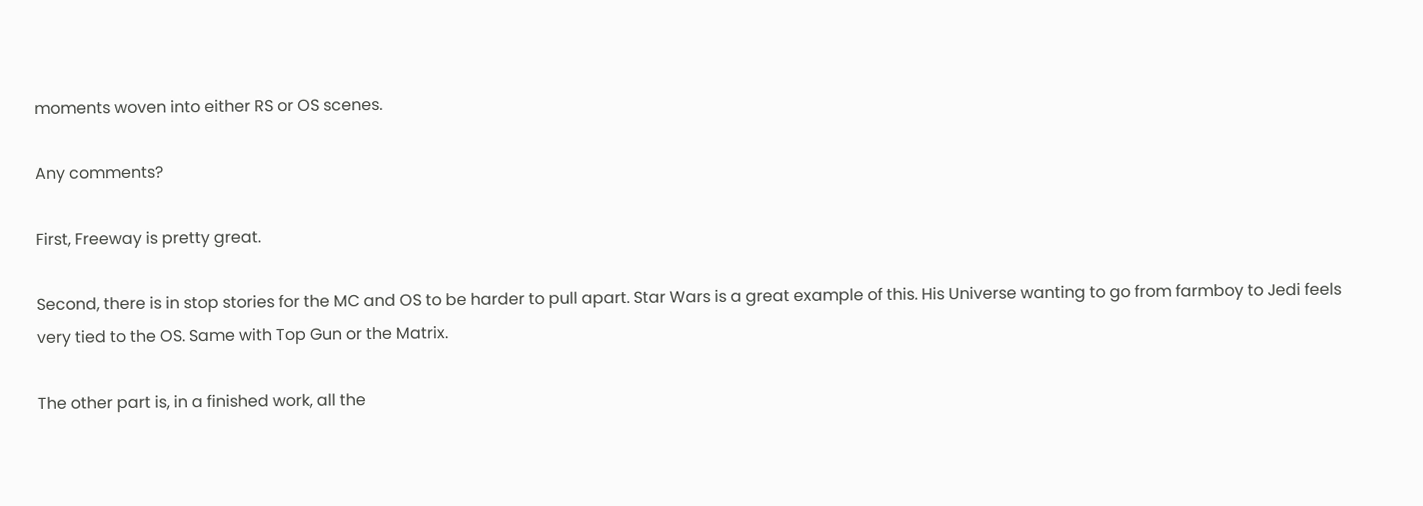moments woven into either RS or OS scenes.

Any comments?

First, Freeway is pretty great.

Second, there is in stop stories for the MC and OS to be harder to pull apart. Star Wars is a great example of this. His Universe wanting to go from farmboy to Jedi feels very tied to the OS. Same with Top Gun or the Matrix.

The other part is, in a finished work, all the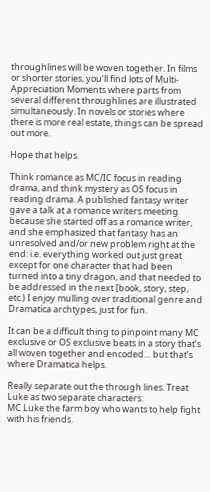throughlines will be woven together. In films or shorter stories, you’ll find lots of Multi-Appreciation Moments where parts from several different throughlines are illustrated simultaneously. In novels or stories where there is more real estate, things can be spread out more.

Hope that helps.

Think romance as MC/IC focus in reading drama, and think mystery as OS focus in reading drama. A published fantasy writer gave a talk at a romance writers meeting because she started off as a romance writer, and she emphasized that fantasy has an unresolved and/or new problem right at the end: i.e. everything worked out just great except for one character that had been turned into a tiny dragon, and that needed to be addressed in the next [book, story, step, etc.) I enjoy mulling over traditional genre and Dramatica archtypes, just for fun.

It can be a difficult thing to pinpoint many MC exclusive or OS exclusive beats in a story that’s all woven together and encoded… but that’s where Dramatica helps.

Really separate out the through lines. Treat Luke as two separate characters:
MC Luke the farm boy who wants to help fight with his friends.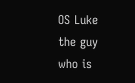OS Luke the guy who is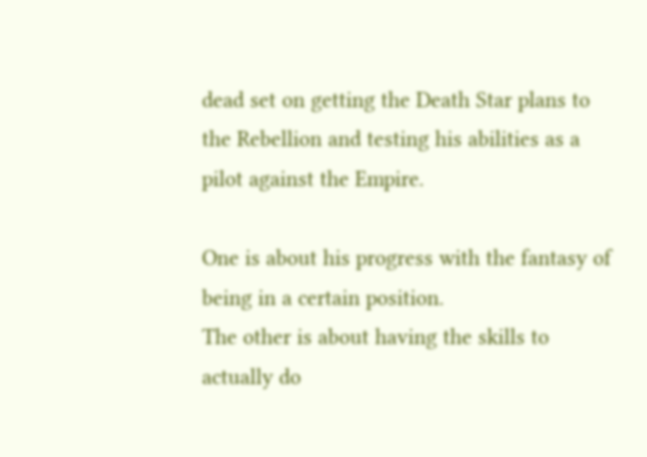dead set on getting the Death Star plans to the Rebellion and testing his abilities as a pilot against the Empire.

One is about his progress with the fantasy of being in a certain position.
The other is about having the skills to actually do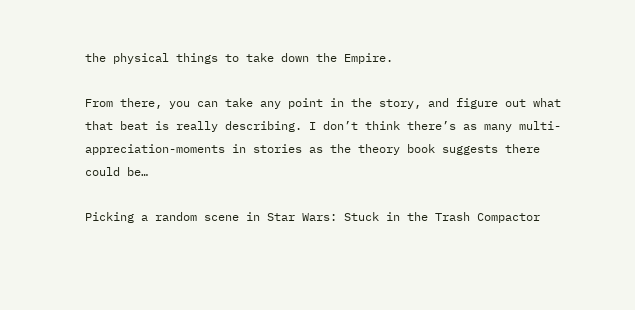the physical things to take down the Empire.

From there, you can take any point in the story, and figure out what that beat is really describing. I don’t think there’s as many multi-appreciation-moments in stories as the theory book suggests there could be…

Picking a random scene in Star Wars: Stuck in the Trash Compactor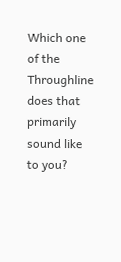Which one of the Throughline does that primarily sound like to you?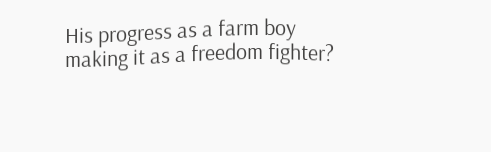His progress as a farm boy making it as a freedom fighter?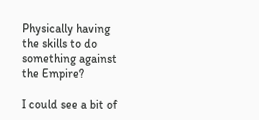Physically having the skills to do something against the Empire?

I could see a bit of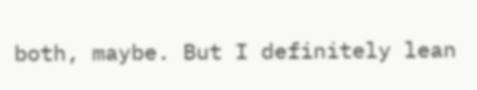both, maybe. But I definitely lean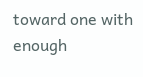toward one with enough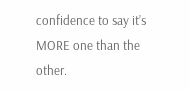confidence to say it’s MORE one than the other.